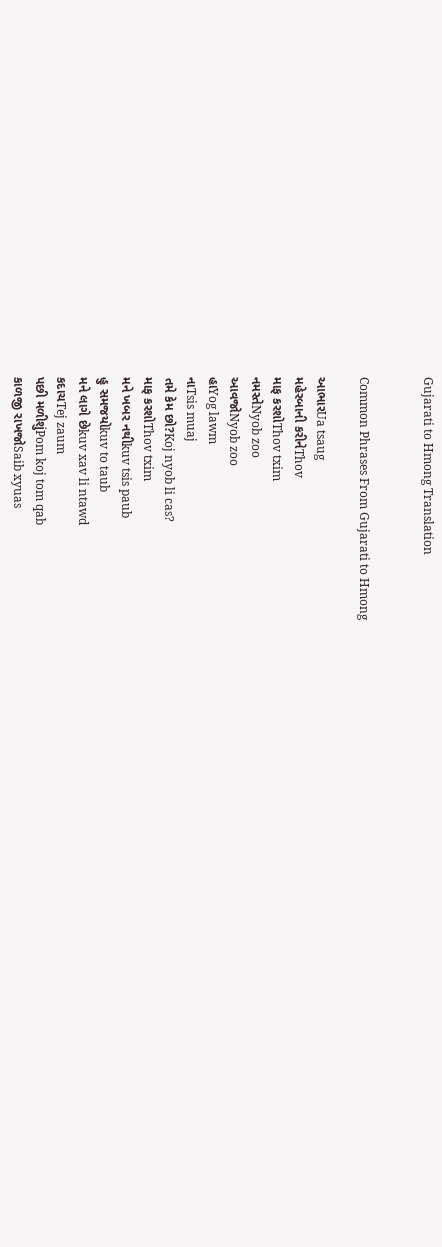Gujarati to Hmong Translation


Common Phrases From Gujarati to Hmong

આભારUa tsaug
મહેરબાની કરીનેThov
માફ કરશોThov txim
નમસ્તેNyob zoo
આવજોNyob zoo
હાYog lawm
નાTsis muaj
તમે કેમ છો?Koj nyob li cas?
માફ કરશોThov txim
મને ખબર નથીkuv tsis paub
હુ સમજયોkuv to taub
મને લાગે છેkuv xav li ntawd
કદાચTej zaum
પછી મળીશુંPom koj tom qab
કાળજી રાખજોSaib xyuas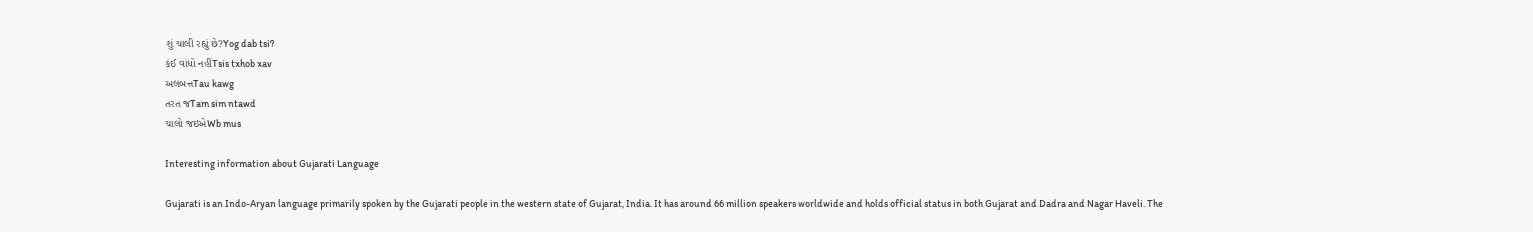શું ચાલી રહ્યું છે?Yog dab tsi?
કંઈ વાંધો નહીંTsis txhob xav
અલબત્તTau kawg
તરત જTam sim ntawd
ચાલો જઇએWb mus

Interesting information about Gujarati Language

Gujarati is an Indo-Aryan language primarily spoken by the Gujarati people in the western state of Gujarat, India. It has around 66 million speakers worldwide and holds official status in both Gujarat and Dadra and Nagar Haveli. The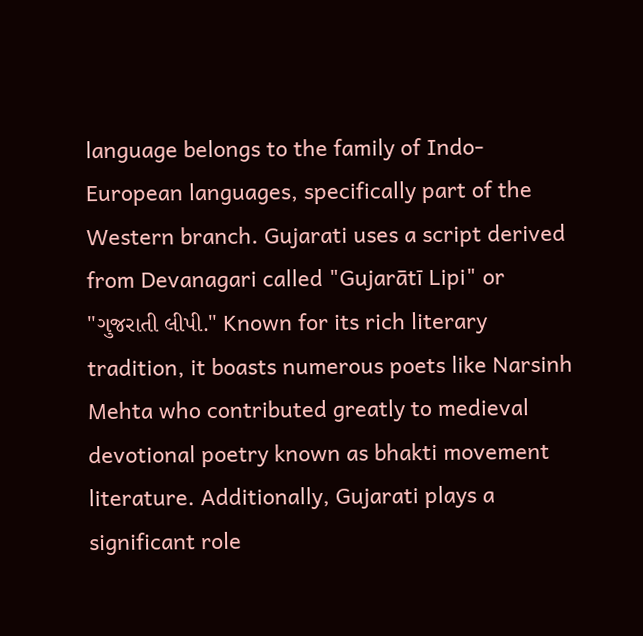language belongs to the family of Indo-European languages, specifically part of the Western branch. Gujarati uses a script derived from Devanagari called "Gujarātī Lipi" or "ગુજરાતી લીપી." Known for its rich literary tradition, it boasts numerous poets like Narsinh Mehta who contributed greatly to medieval devotional poetry known as bhakti movement literature. Additionally, Gujarati plays a significant role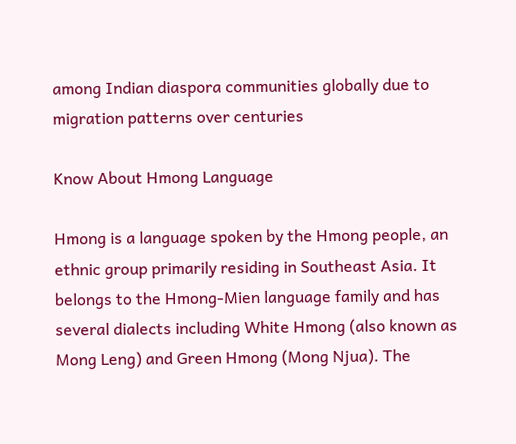among Indian diaspora communities globally due to migration patterns over centuries

Know About Hmong Language

Hmong is a language spoken by the Hmong people, an ethnic group primarily residing in Southeast Asia. It belongs to the Hmong-Mien language family and has several dialects including White Hmong (also known as Mong Leng) and Green Hmong (Mong Njua). The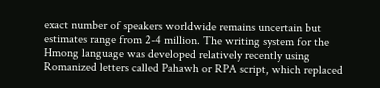exact number of speakers worldwide remains uncertain but estimates range from 2-4 million. The writing system for the Hmong language was developed relatively recently using Romanized letters called Pahawh or RPA script, which replaced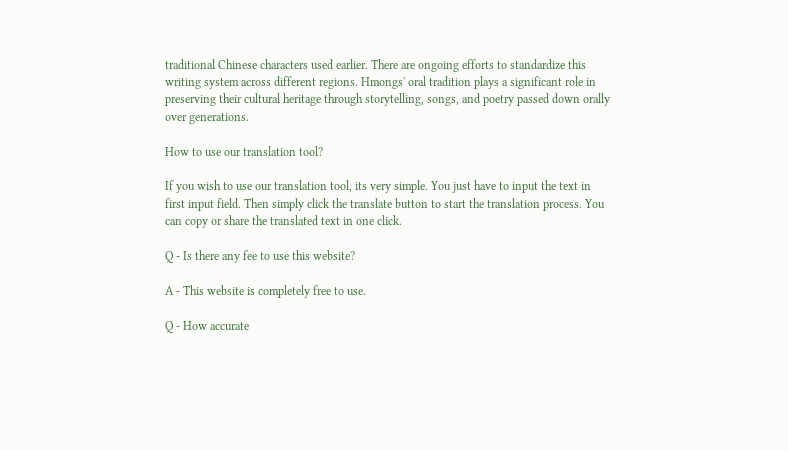traditional Chinese characters used earlier. There are ongoing efforts to standardize this writing system across different regions. Hmongs' oral tradition plays a significant role in preserving their cultural heritage through storytelling, songs, and poetry passed down orally over generations.

How to use our translation tool?

If you wish to use our translation tool, its very simple. You just have to input the text in first input field. Then simply click the translate button to start the translation process. You can copy or share the translated text in one click.

Q - Is there any fee to use this website?

A - This website is completely free to use.

Q - How accurate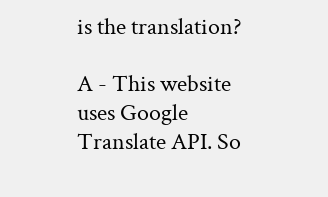is the translation?

A - This website uses Google Translate API. So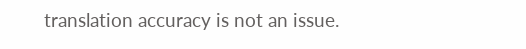translation accuracy is not an issue.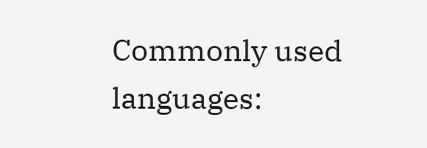Commonly used languages: